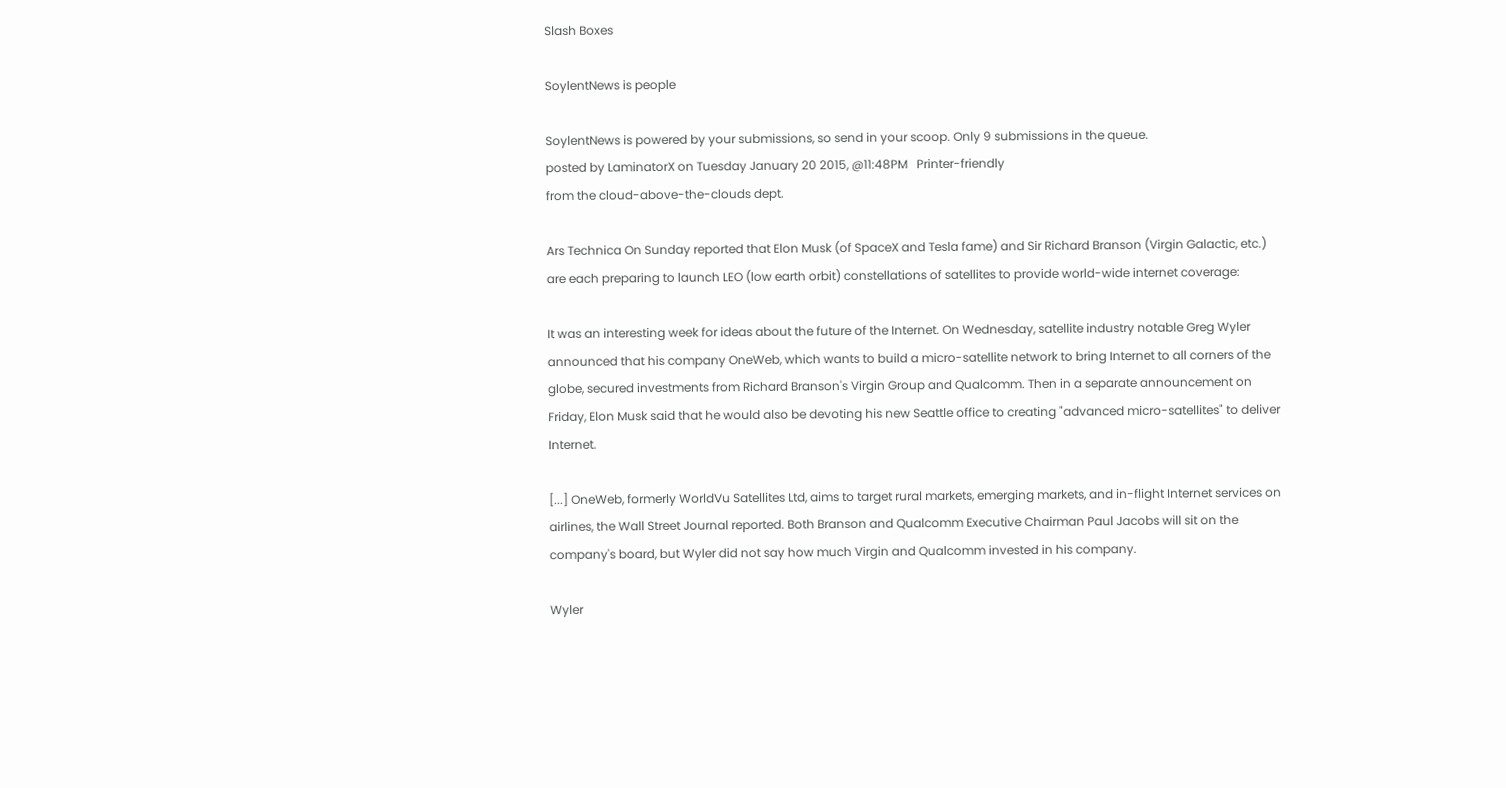Slash Boxes

SoylentNews is people

SoylentNews is powered by your submissions, so send in your scoop. Only 9 submissions in the queue.
posted by LaminatorX on Tuesday January 20 2015, @11:48PM   Printer-friendly
from the cloud-above-the-clouds dept.

Ars Technica On Sunday reported that Elon Musk (of SpaceX and Tesla fame) and Sir Richard Branson (Virgin Galactic, etc.) are each preparing to launch LEO (low earth orbit) constellations of satellites to provide world-wide internet coverage:

It was an interesting week for ideas about the future of the Internet. On Wednesday, satellite industry notable Greg Wyler announced that his company OneWeb, which wants to build a micro-satellite network to bring Internet to all corners of the globe, secured investments from Richard Branson's Virgin Group and Qualcomm. Then in a separate announcement on Friday, Elon Musk said that he would also be devoting his new Seattle office to creating "advanced micro-satellites" to deliver Internet.

[...] OneWeb, formerly WorldVu Satellites Ltd, aims to target rural markets, emerging markets, and in-flight Internet services on airlines, the Wall Street Journal reported. Both Branson and Qualcomm Executive Chairman Paul Jacobs will sit on the company's board, but Wyler did not say how much Virgin and Qualcomm invested in his company.

Wyler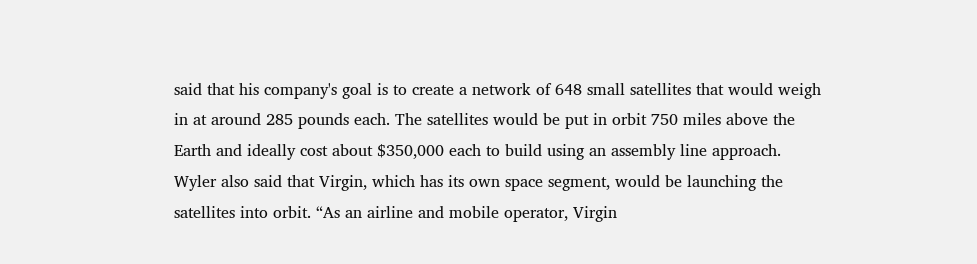said that his company's goal is to create a network of 648 small satellites that would weigh in at around 285 pounds each. The satellites would be put in orbit 750 miles above the Earth and ideally cost about $350,000 each to build using an assembly line approach. Wyler also said that Virgin, which has its own space segment, would be launching the satellites into orbit. “As an airline and mobile operator, Virgin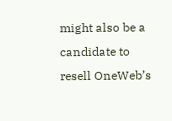might also be a candidate to resell OneWeb’s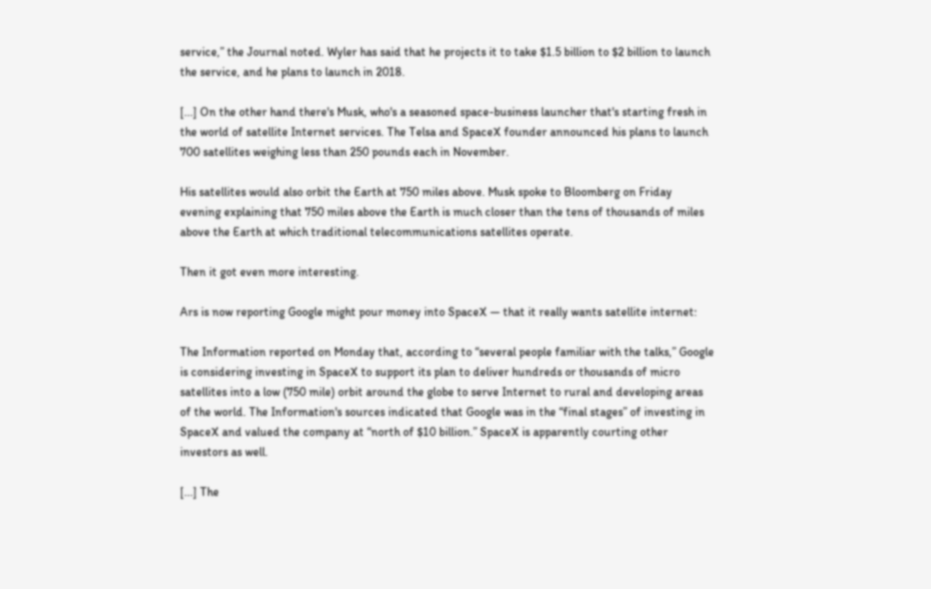service,” the Journal noted. Wyler has said that he projects it to take $1.5 billion to $2 billion to launch the service, and he plans to launch in 2018.

[...] On the other hand there's Musk, who's a seasoned space-business launcher that's starting fresh in the world of satellite Internet services. The Telsa and SpaceX founder announced his plans to launch 700 satellites weighing less than 250 pounds each in November.

His satellites would also orbit the Earth at 750 miles above. Musk spoke to Bloomberg on Friday evening explaining that 750 miles above the Earth is much closer than the tens of thousands of miles above the Earth at which traditional telecommunications satellites operate.

Then it got even more interesting.

Ars is now reporting Google might pour money into SpaceX — that it really wants satellite internet:

The Information reported on Monday that, according to “several people familiar with the talks,” Google is considering investing in SpaceX to support its plan to deliver hundreds or thousands of micro satellites into a low (750 mile) orbit around the globe to serve Internet to rural and developing areas of the world. The Information's sources indicated that Google was in the “final stages” of investing in SpaceX and valued the company at “north of $10 billion.” SpaceX is apparently courting other investors as well.

[...] The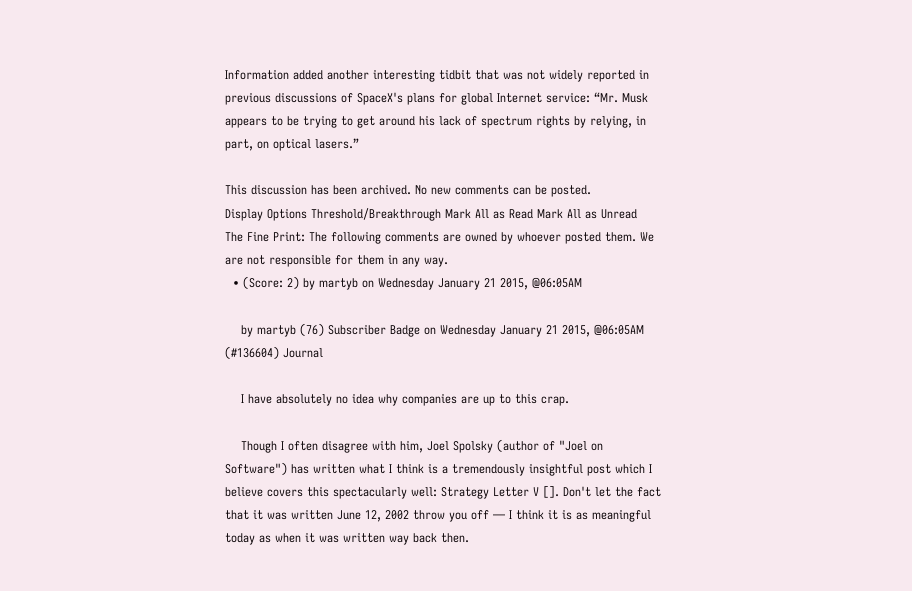Information added another interesting tidbit that was not widely reported in previous discussions of SpaceX's plans for global Internet service: “Mr. Musk appears to be trying to get around his lack of spectrum rights by relying, in part, on optical lasers.”

This discussion has been archived. No new comments can be posted.
Display Options Threshold/Breakthrough Mark All as Read Mark All as Unread
The Fine Print: The following comments are owned by whoever posted them. We are not responsible for them in any way.
  • (Score: 2) by martyb on Wednesday January 21 2015, @06:05AM

    by martyb (76) Subscriber Badge on Wednesday January 21 2015, @06:05AM (#136604) Journal

    I have absolutely no idea why companies are up to this crap.

    Though I often disagree with him, Joel Spolsky (author of "Joel on Software") has written what I think is a tremendously insightful post which I believe covers this spectacularly well: Strategy Letter V []. Don't let the fact that it was written June 12, 2002 throw you off — I think it is as meaningful today as when it was written way back then.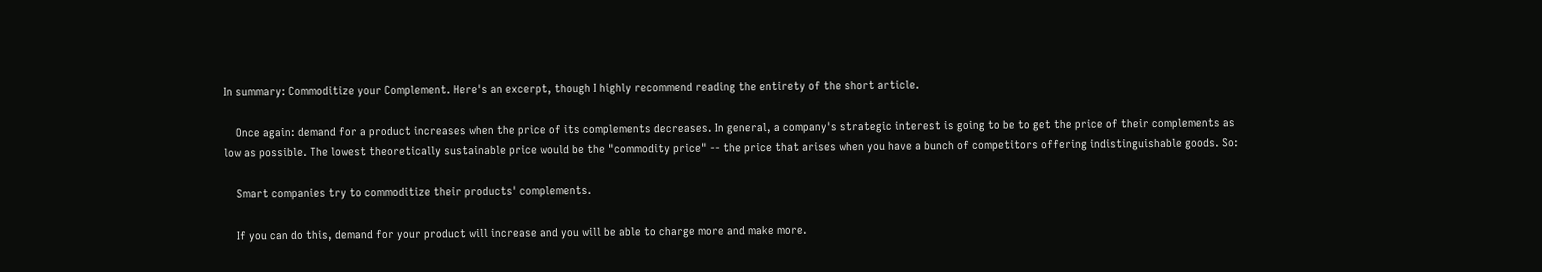In summary: Commoditize your Complement. Here's an excerpt, though I highly recommend reading the entirety of the short article.

    Once again: demand for a product increases when the price of its complements decreases. In general, a company's strategic interest is going to be to get the price of their complements as low as possible. The lowest theoretically sustainable price would be the "commodity price" -- the price that arises when you have a bunch of competitors offering indistinguishable goods. So:

    Smart companies try to commoditize their products' complements.

    If you can do this, demand for your product will increase and you will be able to charge more and make more.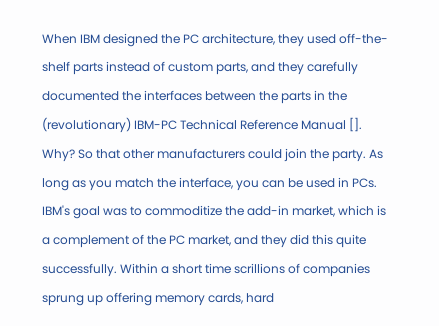When IBM designed the PC architecture, they used off-the-shelf parts instead of custom parts, and they carefully documented the interfaces between the parts in the (revolutionary) IBM-PC Technical Reference Manual []. Why? So that other manufacturers could join the party. As long as you match the interface, you can be used in PCs. IBM's goal was to commoditize the add-in market, which is a complement of the PC market, and they did this quite successfully. Within a short time scrillions of companies sprung up offering memory cards, hard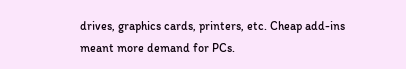drives, graphics cards, printers, etc. Cheap add-ins meant more demand for PCs.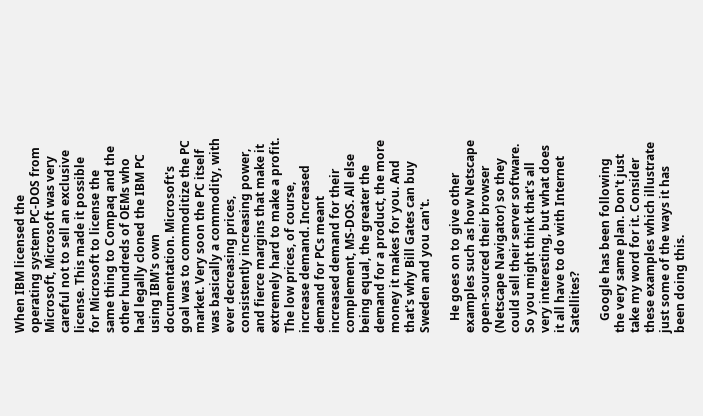When IBM licensed the operating system PC-DOS from Microsoft, Microsoft was very careful not to sell an exclusive license. This made it possible for Microsoft to license the same thing to Compaq and the other hundreds of OEMs who had legally cloned the IBM PC using IBM's own documentation. Microsoft's goal was to commoditize the PC market. Very soon the PC itself was basically a commodity, with ever decreasing prices, consistently increasing power, and fierce margins that make it extremely hard to make a profit. The low prices, of course, increase demand. Increased demand for PCs meant increased demand for their complement, MS-DOS. All else being equal, the greater the demand for a product, the more money it makes for you. And that's why Bill Gates can buy Sweden and you can't.

    He goes on to give other examples such as how Netscape open-sourced their browser (Netscape Navigator) so they could sell their server software. So you might think that's all very interesting, but what does it all have to do with Internet Satellites?

    Google has been following the very same plan. Don't just take my word for it. Consider these examples which illustrate just some of the ways it has been doing this.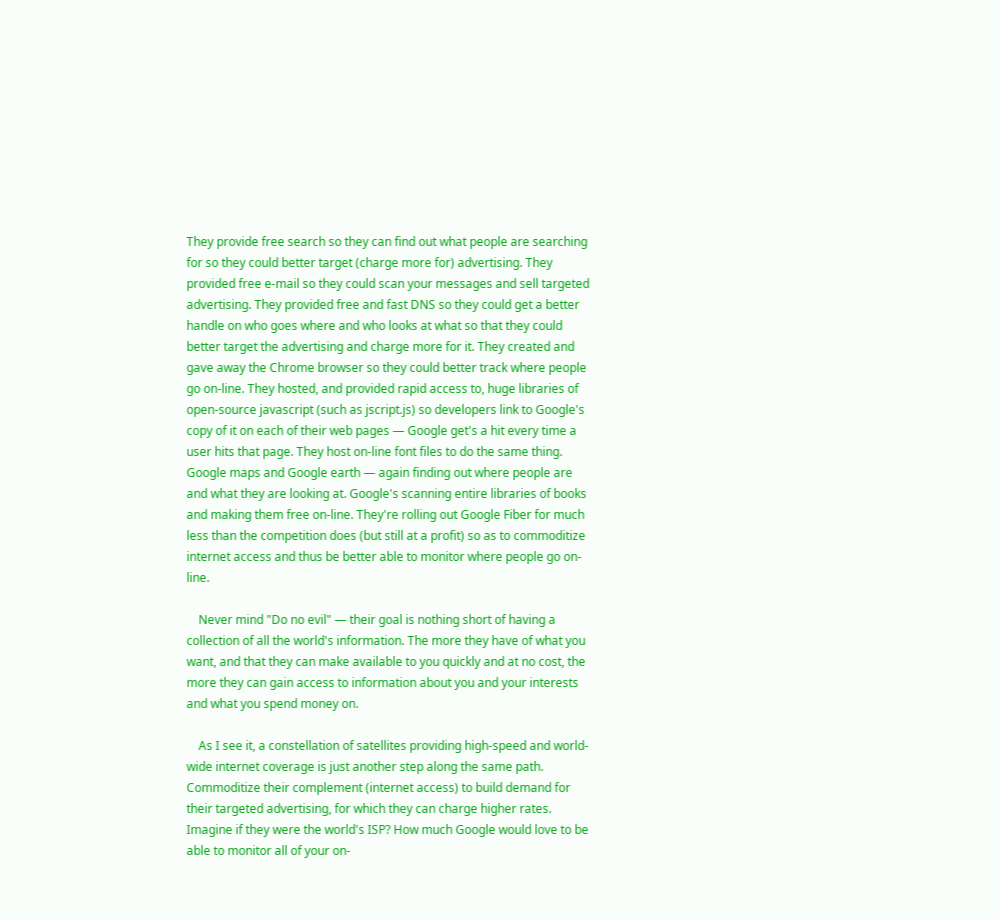They provide free search so they can find out what people are searching for so they could better target (charge more for) advertising. They provided free e-mail so they could scan your messages and sell targeted advertising. They provided free and fast DNS so they could get a better handle on who goes where and who looks at what so that they could better target the advertising and charge more for it. They created and gave away the Chrome browser so they could better track where people go on-line. They hosted, and provided rapid access to, huge libraries of open-source javascript (such as jscript.js) so developers link to Google's copy of it on each of their web pages — Google get's a hit every time a user hits that page. They host on-line font files to do the same thing. Google maps and Google earth — again finding out where people are and what they are looking at. Google's scanning entire libraries of books and making them free on-line. They're rolling out Google Fiber for much less than the competition does (but still at a profit) so as to commoditize internet access and thus be better able to monitor where people go on-line.

    Never mind "Do no evil" — their goal is nothing short of having a collection of all the world's information. The more they have of what you want, and that they can make available to you quickly and at no cost, the more they can gain access to information about you and your interests and what you spend money on.

    As I see it, a constellation of satellites providing high-speed and world-wide internet coverage is just another step along the same path. Commoditize their complement (internet access) to build demand for their targeted advertising, for which they can charge higher rates. Imagine if they were the world's ISP? How much Google would love to be able to monitor all of your on-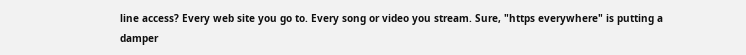line access? Every web site you go to. Every song or video you stream. Sure, "https everywhere" is putting a damper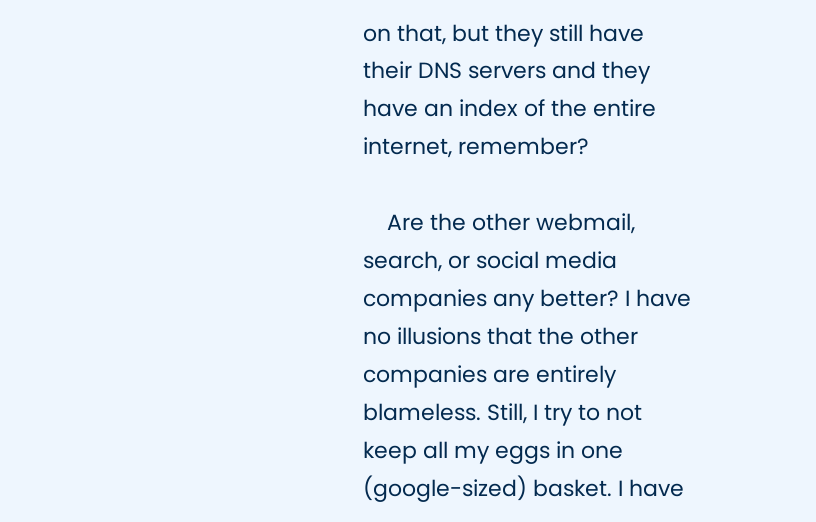on that, but they still have their DNS servers and they have an index of the entire internet, remember?

    Are the other webmail, search, or social media companies any better? I have no illusions that the other companies are entirely blameless. Still, I try to not keep all my eggs in one (google-sized) basket. I have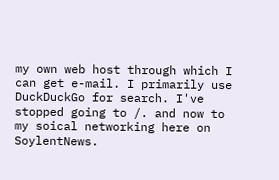my own web host through which I can get e-mail. I primarily use DuckDuckGo for search. I've stopped going to /. and now to my soical networking here on SoylentNews.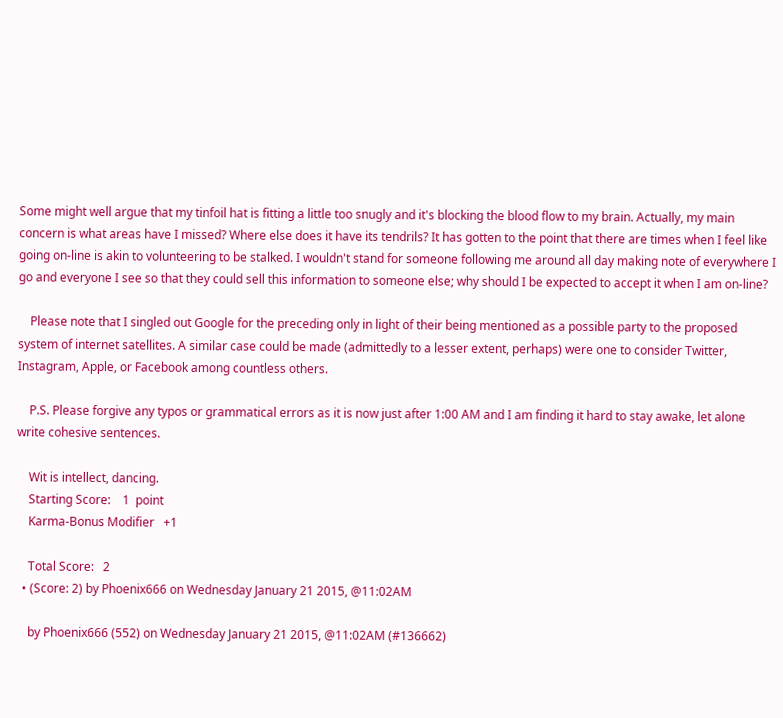Some might well argue that my tinfoil hat is fitting a little too snugly and it's blocking the blood flow to my brain. Actually, my main concern is what areas have I missed? Where else does it have its tendrils? It has gotten to the point that there are times when I feel like going on-line is akin to volunteering to be stalked. I wouldn't stand for someone following me around all day making note of everywhere I go and everyone I see so that they could sell this information to someone else; why should I be expected to accept it when I am on-line?

    Please note that I singled out Google for the preceding only in light of their being mentioned as a possible party to the proposed system of internet satellites. A similar case could be made (admittedly to a lesser extent, perhaps) were one to consider Twitter, Instagram, Apple, or Facebook among countless others.

    P.S. Please forgive any typos or grammatical errors as it is now just after 1:00 AM and I am finding it hard to stay awake, let alone write cohesive sentences.

    Wit is intellect, dancing.
    Starting Score:    1  point
    Karma-Bonus Modifier   +1

    Total Score:   2
  • (Score: 2) by Phoenix666 on Wednesday January 21 2015, @11:02AM

    by Phoenix666 (552) on Wednesday January 21 2015, @11:02AM (#136662)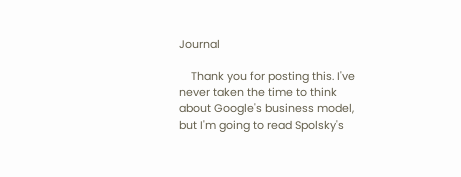Journal

    Thank you for posting this. I've never taken the time to think about Google's business model, but I'm going to read Spolsky's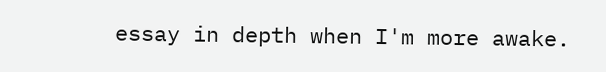essay in depth when I'm more awake.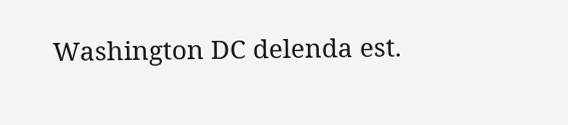Washington DC delenda est.